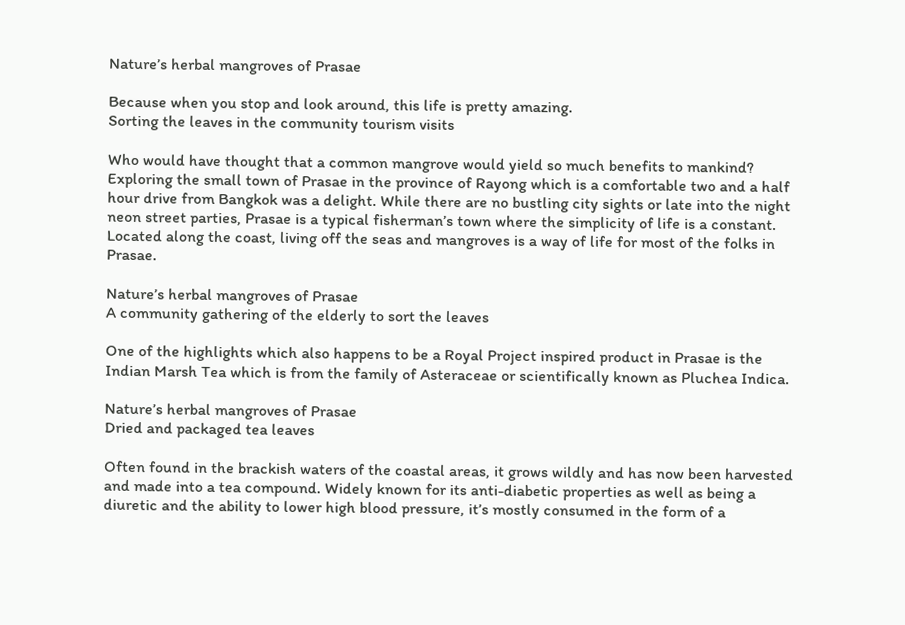Nature’s herbal mangroves of Prasae

Because when you stop and look around, this life is pretty amazing.
Sorting the leaves in the community tourism visits

Who would have thought that a common mangrove would yield so much benefits to mankind? Exploring the small town of Prasae in the province of Rayong which is a comfortable two and a half hour drive from Bangkok was a delight. While there are no bustling city sights or late into the night neon street parties, Prasae is a typical fisherman’s town where the simplicity of life is a constant. Located along the coast, living off the seas and mangroves is a way of life for most of the folks in Prasae.

Nature’s herbal mangroves of Prasae
A community gathering of the elderly to sort the leaves

One of the highlights which also happens to be a Royal Project inspired product in Prasae is the Indian Marsh Tea which is from the family of Asteraceae or scientifically known as Pluchea Indica.

Nature’s herbal mangroves of Prasae
Dried and packaged tea leaves

Often found in the brackish waters of the coastal areas, it grows wildly and has now been harvested and made into a tea compound. Widely known for its anti-diabetic properties as well as being a diuretic and the ability to lower high blood pressure, it’s mostly consumed in the form of a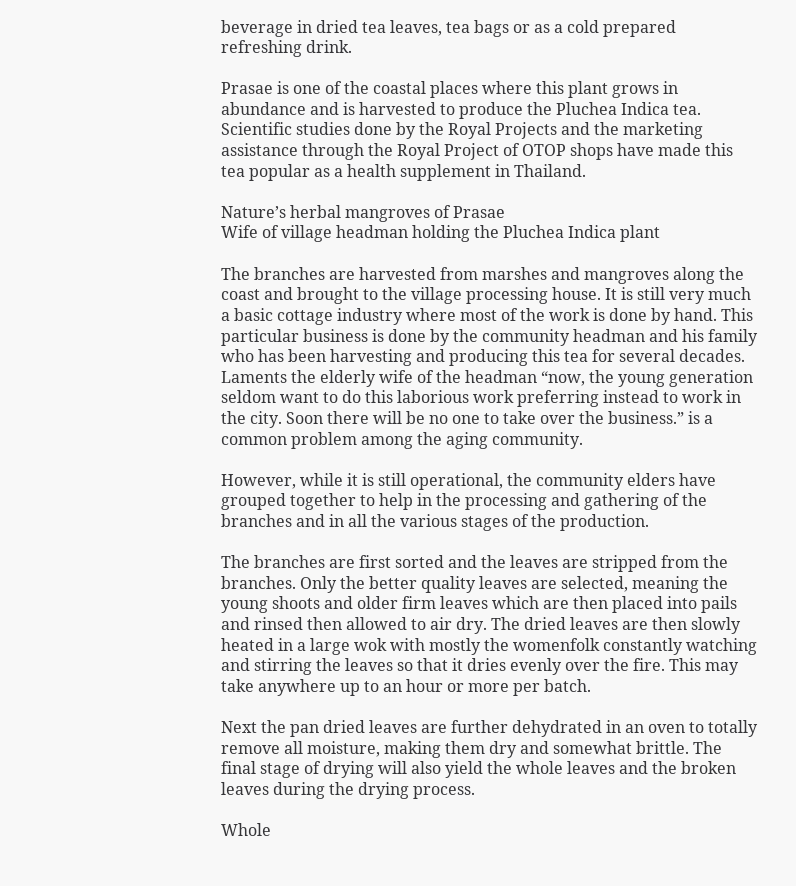beverage in dried tea leaves, tea bags or as a cold prepared refreshing drink.

Prasae is one of the coastal places where this plant grows in abundance and is harvested to produce the Pluchea Indica tea. Scientific studies done by the Royal Projects and the marketing assistance through the Royal Project of OTOP shops have made this tea popular as a health supplement in Thailand.

Nature’s herbal mangroves of Prasae
Wife of village headman holding the Pluchea Indica plant

The branches are harvested from marshes and mangroves along the coast and brought to the village processing house. It is still very much a basic cottage industry where most of the work is done by hand. This particular business is done by the community headman and his family who has been harvesting and producing this tea for several decades. Laments the elderly wife of the headman “now, the young generation seldom want to do this laborious work preferring instead to work in the city. Soon there will be no one to take over the business.” is a common problem among the aging community.

However, while it is still operational, the community elders have grouped together to help in the processing and gathering of the branches and in all the various stages of the production.

The branches are first sorted and the leaves are stripped from the branches. Only the better quality leaves are selected, meaning the young shoots and older firm leaves which are then placed into pails and rinsed then allowed to air dry. The dried leaves are then slowly heated in a large wok with mostly the womenfolk constantly watching and stirring the leaves so that it dries evenly over the fire. This may take anywhere up to an hour or more per batch.

Next the pan dried leaves are further dehydrated in an oven to totally remove all moisture, making them dry and somewhat brittle. The final stage of drying will also yield the whole leaves and the broken leaves during the drying process.

Whole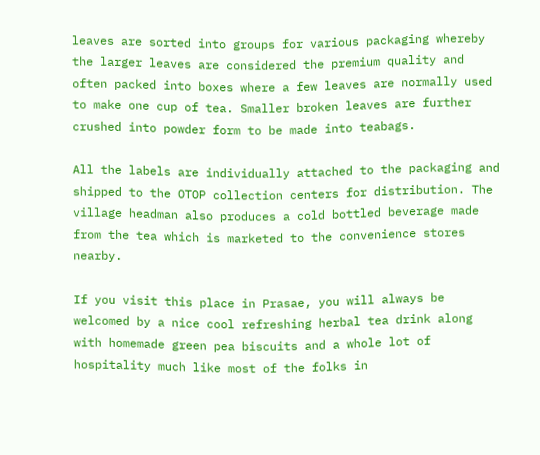leaves are sorted into groups for various packaging whereby the larger leaves are considered the premium quality and often packed into boxes where a few leaves are normally used to make one cup of tea. Smaller broken leaves are further crushed into powder form to be made into teabags.

All the labels are individually attached to the packaging and shipped to the OTOP collection centers for distribution. The village headman also produces a cold bottled beverage made from the tea which is marketed to the convenience stores nearby.

If you visit this place in Prasae, you will always be welcomed by a nice cool refreshing herbal tea drink along with homemade green pea biscuits and a whole lot of hospitality much like most of the folks in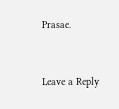Prasae.


Leave a Reply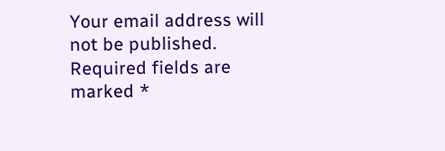Your email address will not be published. Required fields are marked *